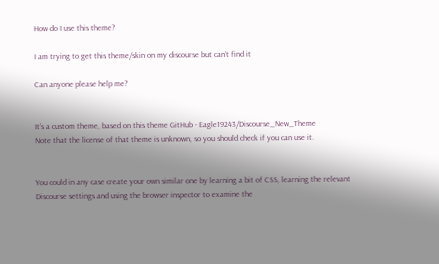How do I use this theme?

I am trying to get this theme/skin on my discourse but can’t find it

Can anyone please help me?


It’s a custom theme, based on this theme GitHub - Eagle19243/Discourse_New_Theme
Note that the license of that theme is unknown, so you should check if you can use it.


You could in any case create your own similar one by learning a bit of CSS, learning the relevant Discourse settings and using the browser inspector to examine the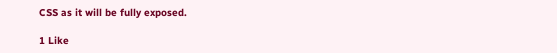CSS as it will be fully exposed.

1 Like